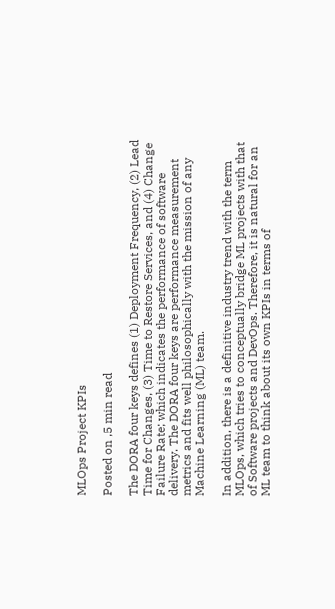MLOps Project KPIs

Posted on ,5 min read

The DORA four keys defines (1) Deployment Frequency, (2) Lead Time for Changes, (3) Time to Restore Services, and (4) Change Failure Rate; which indicates the performance of software delivery. The DORA four keys are performance measurement metrics and fits well philosophically with the mission of any Machine Learning (ML) team.

In addition, there is a definitive industry trend with the term MLOps, which tries to conceptually bridge ML projects with that of Software projects and DevOps. Therefore, it is natural for an ML team to think about its own KPIs in terms of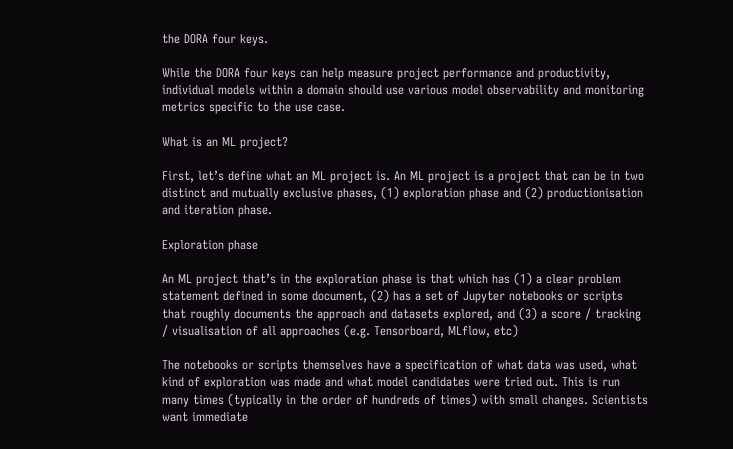the DORA four keys.

While the DORA four keys can help measure project performance and productivity, individual models within a domain should use various model observability and monitoring metrics specific to the use case.

What is an ML project?

First, let’s define what an ML project is. An ML project is a project that can be in two distinct and mutually exclusive phases, (1) exploration phase and (2) productionisation and iteration phase.

Exploration phase

An ML project that’s in the exploration phase is that which has (1) a clear problem statement defined in some document, (2) has a set of Jupyter notebooks or scripts that roughly documents the approach and datasets explored, and (3) a score / tracking / visualisation of all approaches (e.g. Tensorboard, MLflow, etc)

The notebooks or scripts themselves have a specification of what data was used, what kind of exploration was made and what model candidates were tried out. This is run many times (typically in the order of hundreds of times) with small changes. Scientists want immediate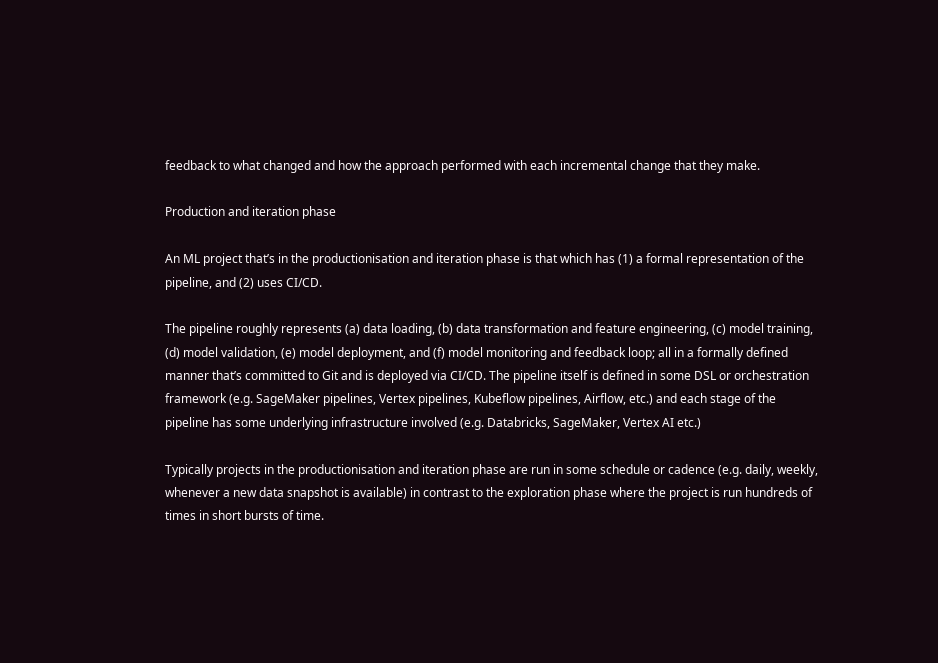feedback to what changed and how the approach performed with each incremental change that they make.

Production and iteration phase

An ML project that’s in the productionisation and iteration phase is that which has (1) a formal representation of the pipeline, and (2) uses CI/CD.

The pipeline roughly represents (a) data loading, (b) data transformation and feature engineering, (c) model training, (d) model validation, (e) model deployment, and (f) model monitoring and feedback loop; all in a formally defined manner that’s committed to Git and is deployed via CI/CD. The pipeline itself is defined in some DSL or orchestration framework (e.g. SageMaker pipelines, Vertex pipelines, Kubeflow pipelines, Airflow, etc.) and each stage of the pipeline has some underlying infrastructure involved (e.g. Databricks, SageMaker, Vertex AI etc.)

Typically projects in the productionisation and iteration phase are run in some schedule or cadence (e.g. daily, weekly, whenever a new data snapshot is available) in contrast to the exploration phase where the project is run hundreds of times in short bursts of time.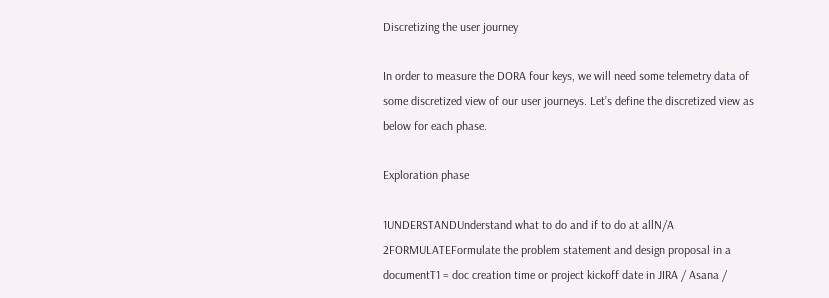Discretizing the user journey

In order to measure the DORA four keys, we will need some telemetry data of some discretized view of our user journeys. Let’s define the discretized view as below for each phase.

Exploration phase

1UNDERSTANDUnderstand what to do and if to do at allN/A
2FORMULATEFormulate the problem statement and design proposal in a documentT1 = doc creation time or project kickoff date in JIRA / Asana /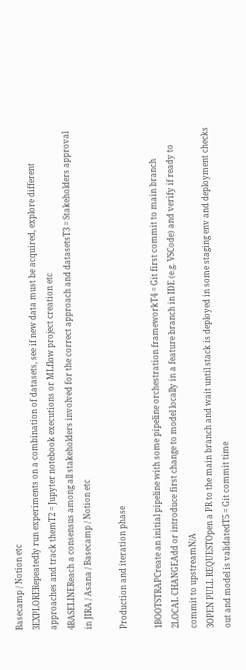Basecamp / Notion etc
3EXPLORERepeatedly run experiments on a combination of datasets, see if new data must be acquired, explore different approaches and track themT2 = Jupyter notebook executions or MLflow project creation etc
4BASELINEReach a consensus among all stakeholders involved for the correct approach and datasetsT3 = Stakeholders approval in JIRA / Asana / Basecamp / Notion etc

Production and iteration phase

1BOOTSTRAPCreate an initial pipeline with some pipeline orchestration frameworkT4 = Git first commit to main branch
2LOCAL CHANGEAdd or introduce first change to model locally in a feature branch in IDE (e.g. VSCode) and verify if ready to commit to upstreamN/A
3OPEN PULL REQUESTOpen a PR to the main branch and wait until stack is deployed in some staging env and deployment checks out and model is validatedT5 = Git commit time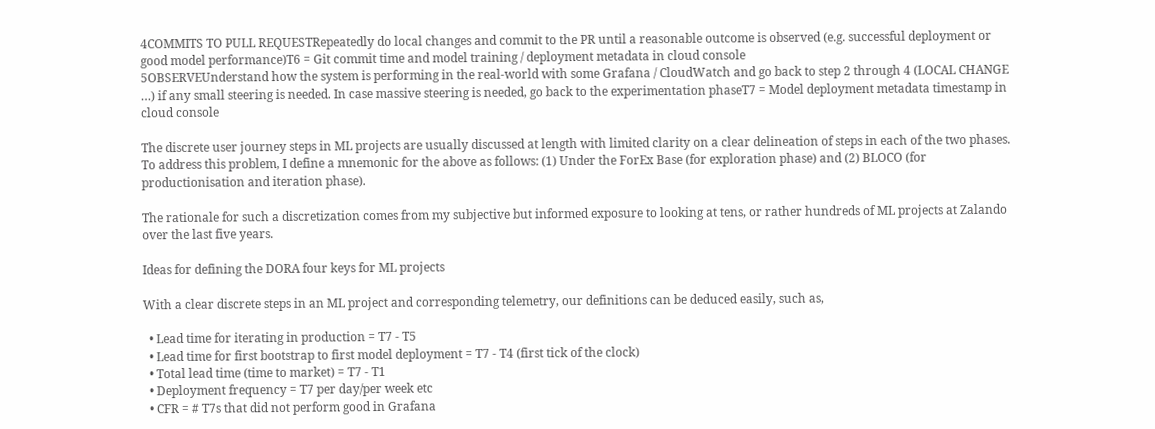4COMMITS TO PULL REQUESTRepeatedly do local changes and commit to the PR until a reasonable outcome is observed (e.g. successful deployment or good model performance)T6 = Git commit time and model training / deployment metadata in cloud console
5OBSERVEUnderstand how the system is performing in the real-world with some Grafana / CloudWatch and go back to step 2 through 4 (LOCAL CHANGE …) if any small steering is needed. In case massive steering is needed, go back to the experimentation phaseT7 = Model deployment metadata timestamp in cloud console

The discrete user journey steps in ML projects are usually discussed at length with limited clarity on a clear delineation of steps in each of the two phases. To address this problem, I define a mnemonic for the above as follows: (1) Under the ForEx Base (for exploration phase) and (2) BLOCO (for productionisation and iteration phase).

The rationale for such a discretization comes from my subjective but informed exposure to looking at tens, or rather hundreds of ML projects at Zalando over the last five years.

Ideas for defining the DORA four keys for ML projects

With a clear discrete steps in an ML project and corresponding telemetry, our definitions can be deduced easily, such as,

  • Lead time for iterating in production = T7 - T5
  • Lead time for first bootstrap to first model deployment = T7 - T4 (first tick of the clock)
  • Total lead time (time to market) = T7 - T1
  • Deployment frequency = T7 per day/per week etc
  • CFR = # T7s that did not perform good in Grafana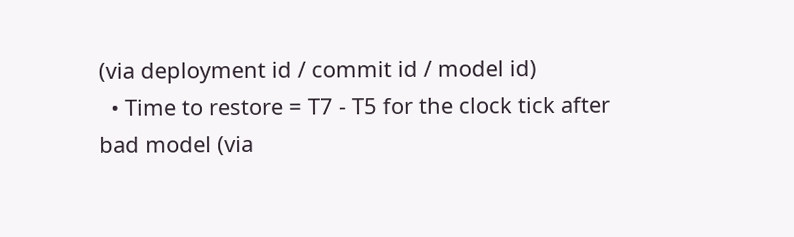(via deployment id / commit id / model id)
  • Time to restore = T7 - T5 for the clock tick after bad model (via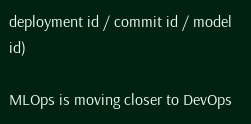deployment id / commit id / model id)

MLOps is moving closer to DevOps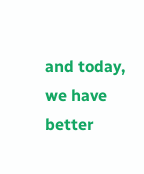and today, we have better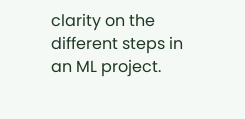clarity on the different steps in an ML project.